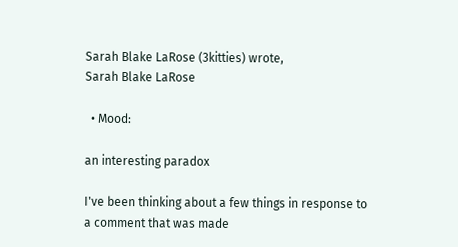Sarah Blake LaRose (3kitties) wrote,
Sarah Blake LaRose

  • Mood:

an interesting paradox

I've been thinking about a few things in response to a comment that was made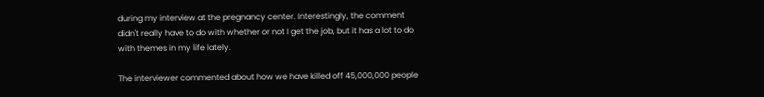during my interview at the pregnancy center. Interestingly, the comment didn't really have to do with whether or not I get the job, but it has a lot to do with themes in my life lately.

The interviewer commented about how we have killed off 45,000,000 people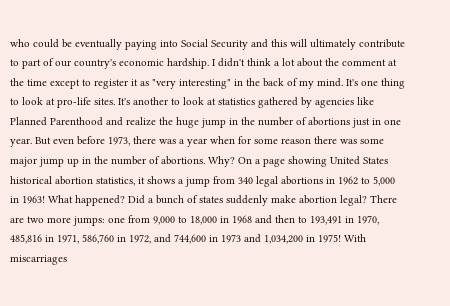who could be eventually paying into Social Security and this will ultimately contribute to part of our country's economic hardship. I didn't think a lot about the comment at the time except to register it as "very interesting" in the back of my mind. It's one thing to look at pro-life sites. It's another to look at statistics gathered by agencies like Planned Parenthood and realize the huge jump in the number of abortions just in one year. But even before 1973, there was a year when for some reason there was some major jump up in the number of abortions. Why? On a page showing United States historical abortion statistics, it shows a jump from 340 legal abortions in 1962 to 5,000 in 1963! What happened? Did a bunch of states suddenly make abortion legal? There are two more jumps: one from 9,000 to 18,000 in 1968 and then to 193,491 in 1970, 485,816 in 1971, 586,760 in 1972, and 744,600 in 1973 and 1,034,200 in 1975! With miscarriages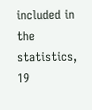included in the statistics, 19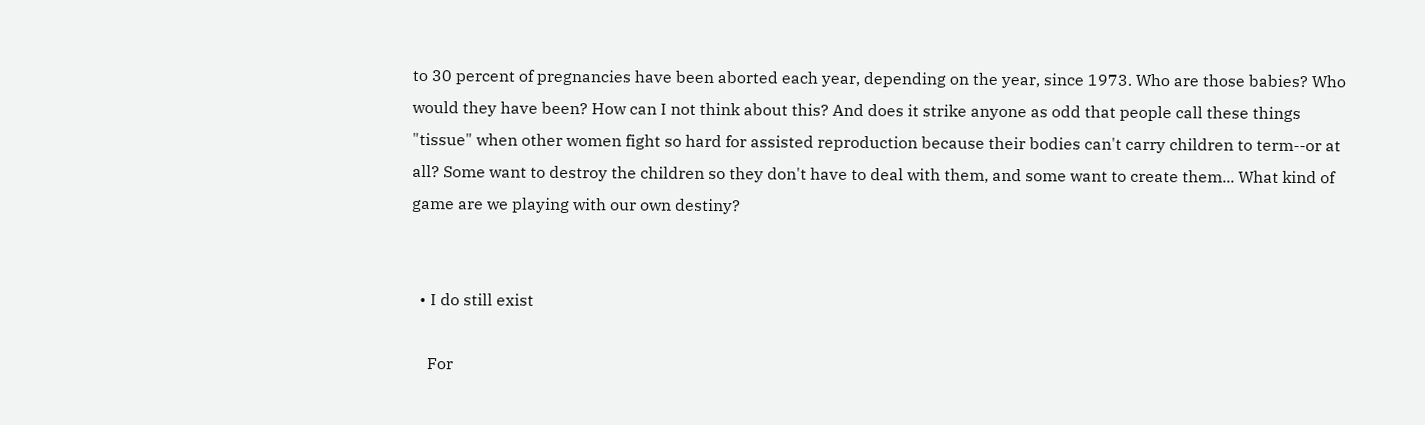to 30 percent of pregnancies have been aborted each year, depending on the year, since 1973. Who are those babies? Who would they have been? How can I not think about this? And does it strike anyone as odd that people call these things "tissue" when other women fight so hard for assisted reproduction because their bodies can't carry children to term--or at all? Some want to destroy the children so they don't have to deal with them, and some want to create them... What kind of game are we playing with our own destiny?


  • I do still exist

    For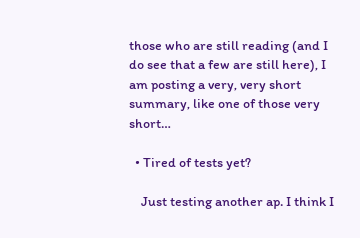those who are still reading (and I do see that a few are still here), I am posting a very, very short summary, like one of those very short…

  • Tired of tests yet?

    Just testing another ap. I think I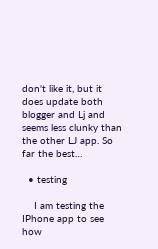don't like it, but it does update both blogger and Lj and seems less clunky than the other LJ app. So far the best…

  • testing

    I am testing the IPhone app to see how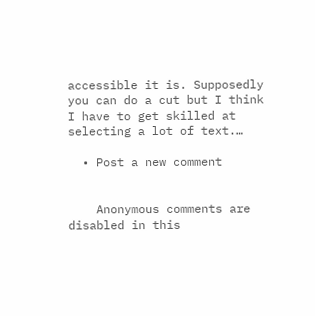accessible it is. Supposedly you can do a cut but I think I have to get skilled at selecting a lot of text.…

  • Post a new comment


    Anonymous comments are disabled in this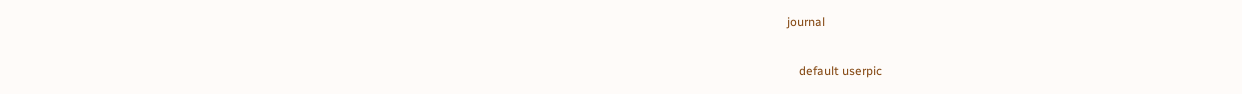journal

    default userpic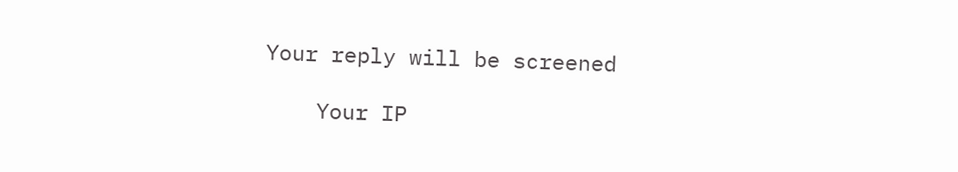Your reply will be screened

    Your IP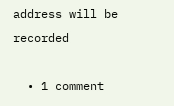address will be recorded

  • 1 comment